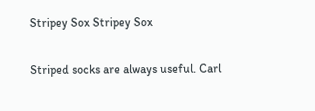Stripey Sox Stripey Sox

Striped socks are always useful. Carl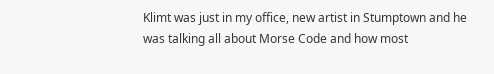Klimt was just in my office, new artist in Stumptown and he was talking all about Morse Code and how most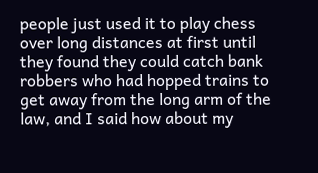people just used it to play chess over long distances at first until they found they could catch bank robbers who had hopped trains to get away from the long arm of the law, and I said how about my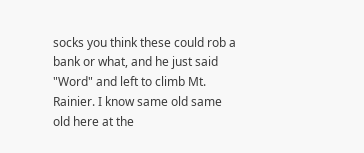socks you think these could rob a bank or what, and he just said "Word" and left to climb Mt. Rainier. I know same old same old here at the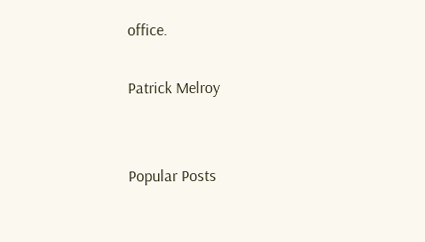office.

Patrick Melroy


Popular Posts